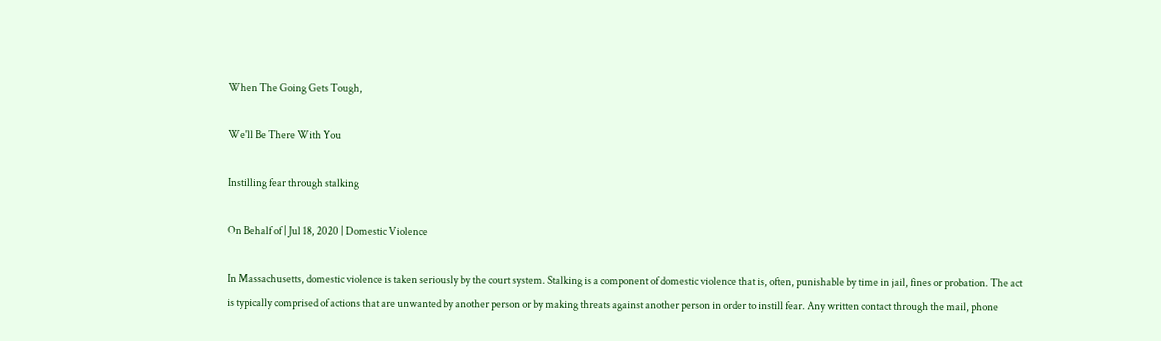When The Going Gets Tough,

We'll Be There With You

Instilling fear through stalking

On Behalf of | Jul 18, 2020 | Domestic Violence

In Massachusetts, domestic violence is taken seriously by the court system. Stalking is a component of domestic violence that is, often, punishable by time in jail, fines or probation. The act is typically comprised of actions that are unwanted by another person or by making threats against another person in order to instill fear. Any written contact through the mail, phone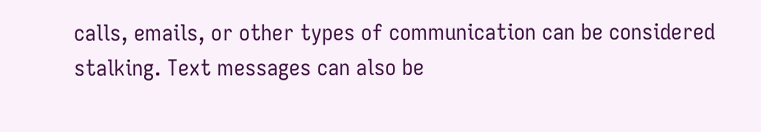calls, emails, or other types of communication can be considered stalking. Text messages can also be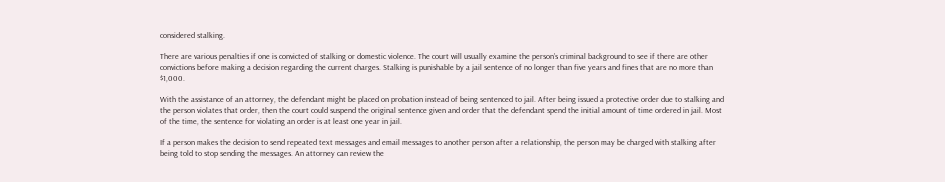considered stalking.

There are various penalties if one is convicted of stalking or domestic violence. The court will usually examine the person’s criminal background to see if there are other convictions before making a decision regarding the current charges. Stalking is punishable by a jail sentence of no longer than five years and fines that are no more than $1,000.

With the assistance of an attorney, the defendant might be placed on probation instead of being sentenced to jail. After being issued a protective order due to stalking and the person violates that order, then the court could suspend the original sentence given and order that the defendant spend the initial amount of time ordered in jail. Most of the time, the sentence for violating an order is at least one year in jail.

If a person makes the decision to send repeated text messages and email messages to another person after a relationship, the person may be charged with stalking after being told to stop sending the messages. An attorney can review the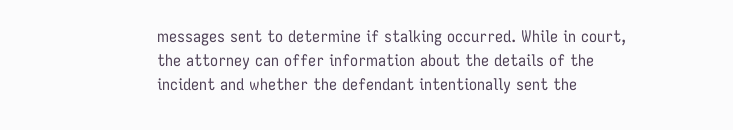messages sent to determine if stalking occurred. While in court, the attorney can offer information about the details of the incident and whether the defendant intentionally sent the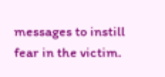messages to instill fear in the victim.